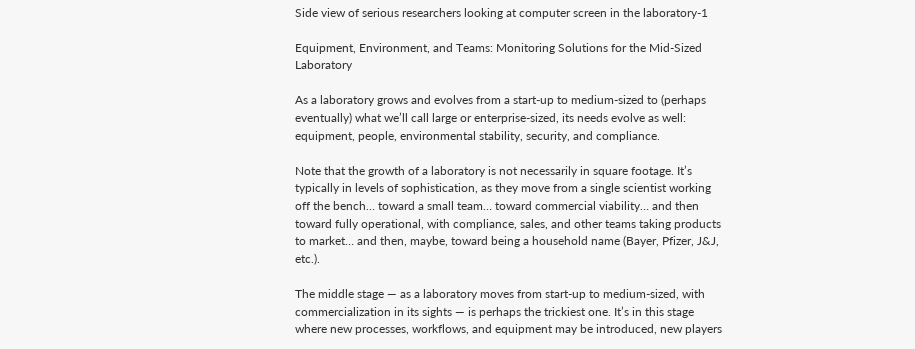Side view of serious researchers looking at computer screen in the laboratory-1

Equipment, Environment, and Teams: Monitoring Solutions for the Mid-Sized Laboratory

As a laboratory grows and evolves from a start-up to medium-sized to (perhaps eventually) what we’ll call large or enterprise-sized, its needs evolve as well: equipment, people, environmental stability, security, and compliance.

Note that the growth of a laboratory is not necessarily in square footage. It’s typically in levels of sophistication, as they move from a single scientist working off the bench… toward a small team… toward commercial viability… and then toward fully operational, with compliance, sales, and other teams taking products to market… and then, maybe, toward being a household name (Bayer, Pfizer, J&J, etc.).

The middle stage — as a laboratory moves from start-up to medium-sized, with commercialization in its sights — is perhaps the trickiest one. It’s in this stage where new processes, workflows, and equipment may be introduced, new players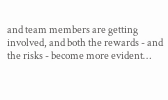and team members are getting involved, and both the rewards - and the risks - become more evident…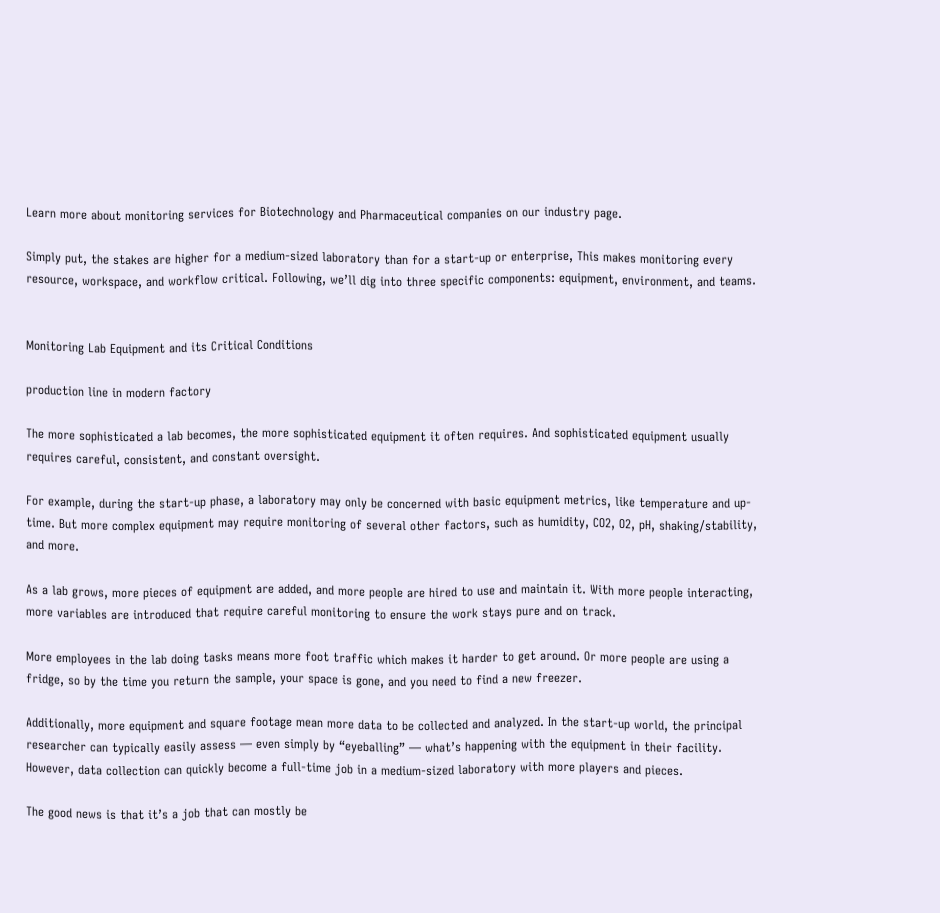Learn more about monitoring services for Biotechnology and Pharmaceutical companies on our industry page.

Simply put, the stakes are higher for a medium-sized laboratory than for a start-up or enterprise, This makes monitoring every resource, workspace, and workflow critical. Following, we’ll dig into three specific components: equipment, environment, and teams.


Monitoring Lab Equipment and its Critical Conditions

production line in modern factory

The more sophisticated a lab becomes, the more sophisticated equipment it often requires. And sophisticated equipment usually requires careful, consistent, and constant oversight.

For example, during the start-up phase, a laboratory may only be concerned with basic equipment metrics, like temperature and up-time. But more complex equipment may require monitoring of several other factors, such as humidity, CO2, O2, pH, shaking/stability, and more.

As a lab grows, more pieces of equipment are added, and more people are hired to use and maintain it. With more people interacting, more variables are introduced that require careful monitoring to ensure the work stays pure and on track.

More employees in the lab doing tasks means more foot traffic which makes it harder to get around. Or more people are using a fridge, so by the time you return the sample, your space is gone, and you need to find a new freezer.

Additionally, more equipment and square footage mean more data to be collected and analyzed. In the start-up world, the principal researcher can typically easily assess — even simply by “eyeballing” — what’s happening with the equipment in their facility. However, data collection can quickly become a full-time job in a medium-sized laboratory with more players and pieces.

The good news is that it’s a job that can mostly be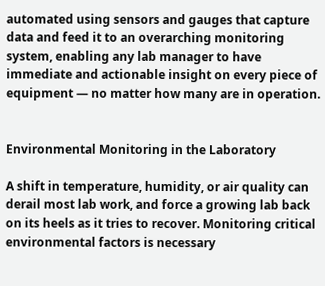automated using sensors and gauges that capture data and feed it to an overarching monitoring system, enabling any lab manager to have immediate and actionable insight on every piece of equipment — no matter how many are in operation.


Environmental Monitoring in the Laboratory

A shift in temperature, humidity, or air quality can derail most lab work, and force a growing lab back on its heels as it tries to recover. Monitoring critical environmental factors is necessary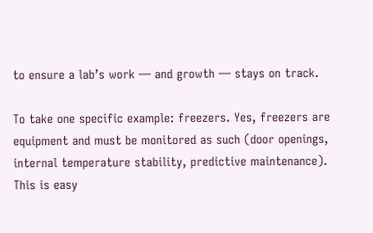to ensure a lab’s work — and growth — stays on track.

To take one specific example: freezers. Yes, freezers are equipment and must be monitored as such (door openings, internal temperature stability, predictive maintenance). This is easy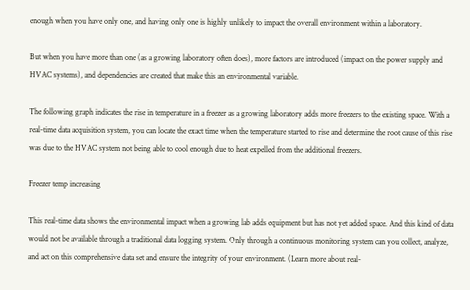enough when you have only one, and having only one is highly unlikely to impact the overall environment within a laboratory.

But when you have more than one (as a growing laboratory often does), more factors are introduced (impact on the power supply and HVAC systems), and dependencies are created that make this an environmental variable.

The following graph indicates the rise in temperature in a freezer as a growing laboratory adds more freezers to the existing space. With a real-time data acquisition system, you can locate the exact time when the temperature started to rise and determine the root cause of this rise was due to the HVAC system not being able to cool enough due to heat expelled from the additional freezers.

Freezer temp increasing

This real-time data shows the environmental impact when a growing lab adds equipment but has not yet added space. And this kind of data would not be available through a traditional data logging system. Only through a continuous monitoring system can you collect, analyze, and act on this comprehensive data set and ensure the integrity of your environment. (Learn more about real-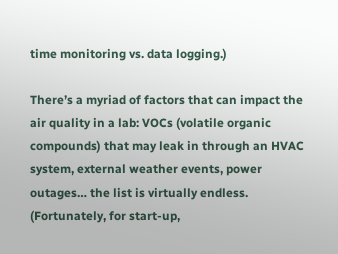time monitoring vs. data logging.)

There’s a myriad of factors that can impact the air quality in a lab: VOCs (volatile organic compounds) that may leak in through an HVAC system, external weather events, power outages… the list is virtually endless. (Fortunately, for start-up,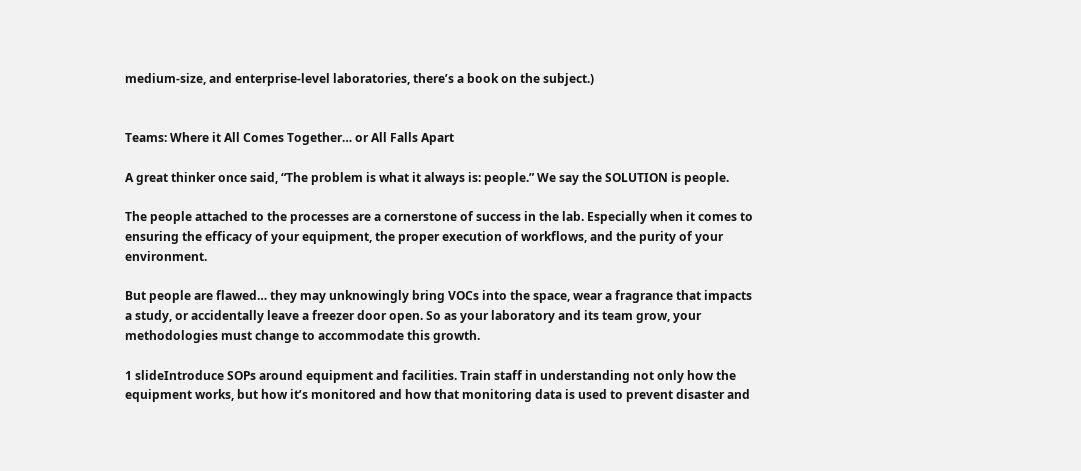medium-size, and enterprise-level laboratories, there’s a book on the subject.)


Teams: Where it All Comes Together… or All Falls Apart

A great thinker once said, “The problem is what it always is: people.” We say the SOLUTION is people.

The people attached to the processes are a cornerstone of success in the lab. Especially when it comes to ensuring the efficacy of your equipment, the proper execution of workflows, and the purity of your environment.

But people are flawed… they may unknowingly bring VOCs into the space, wear a fragrance that impacts a study, or accidentally leave a freezer door open. So as your laboratory and its team grow, your methodologies must change to accommodate this growth.

1 slideIntroduce SOPs around equipment and facilities. Train staff in understanding not only how the equipment works, but how it’s monitored and how that monitoring data is used to prevent disaster and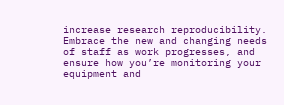increase research reproducibility.
Embrace the new and changing needs of staff as work progresses, and ensure how you’re monitoring your equipment and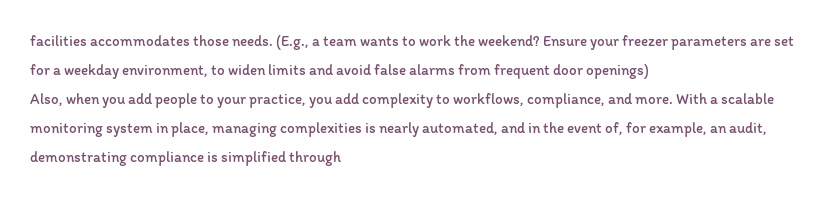facilities accommodates those needs. (E.g., a team wants to work the weekend? Ensure your freezer parameters are set for a weekday environment, to widen limits and avoid false alarms from frequent door openings)
Also, when you add people to your practice, you add complexity to workflows, compliance, and more. With a scalable monitoring system in place, managing complexities is nearly automated, and in the event of, for example, an audit, demonstrating compliance is simplified through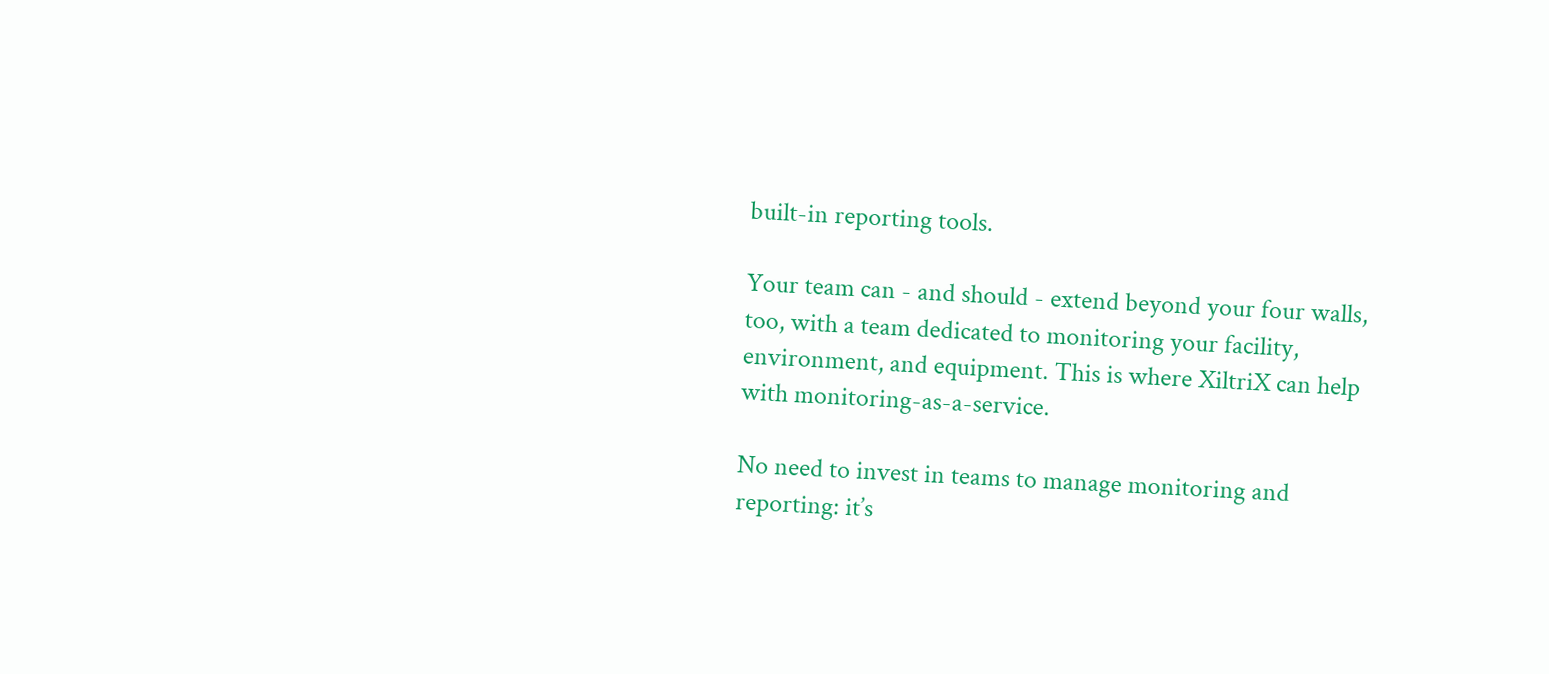built-in reporting tools.

Your team can - and should - extend beyond your four walls, too, with a team dedicated to monitoring your facility, environment, and equipment. This is where XiltriX can help with monitoring-as-a-service.

No need to invest in teams to manage monitoring and reporting: it’s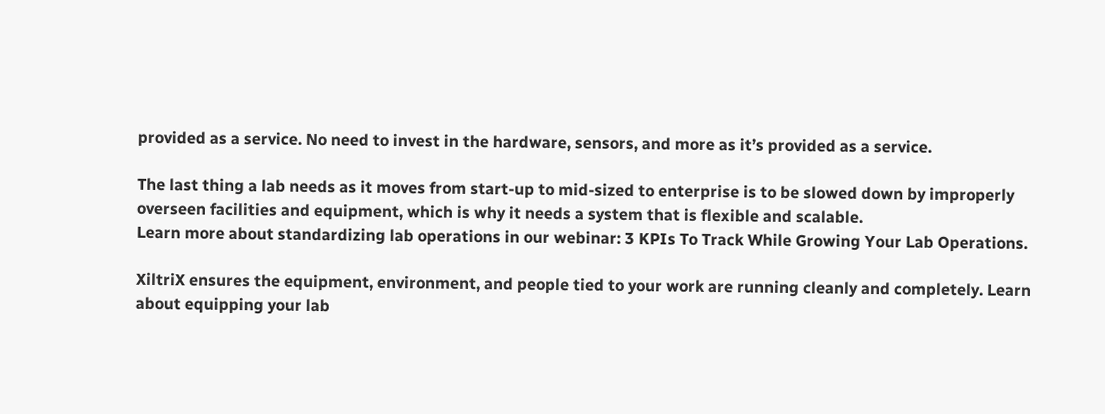provided as a service. No need to invest in the hardware, sensors, and more as it’s provided as a service.

The last thing a lab needs as it moves from start-up to mid-sized to enterprise is to be slowed down by improperly overseen facilities and equipment, which is why it needs a system that is flexible and scalable.
Learn more about standardizing lab operations in our webinar: 3 KPIs To Track While Growing Your Lab Operations.

XiltriX ensures the equipment, environment, and people tied to your work are running cleanly and completely. Learn about equipping your lab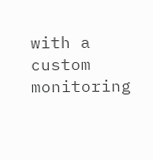with a custom monitoring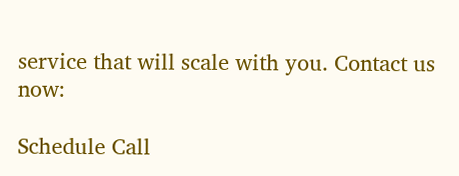service that will scale with you. Contact us now:

Schedule Call